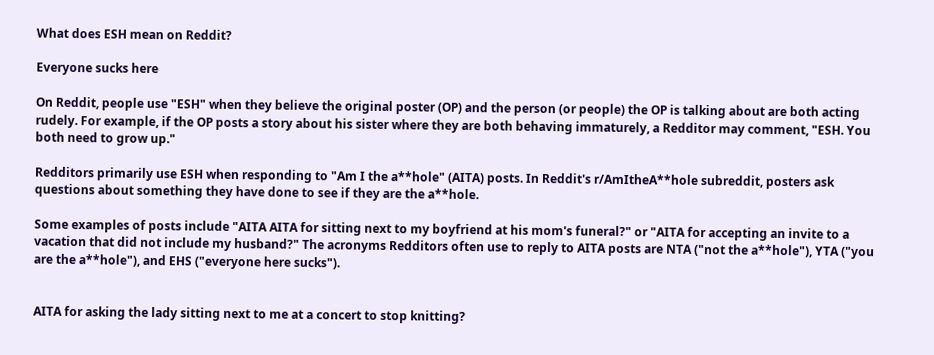What does ESH mean on Reddit?

Everyone sucks here

On Reddit, people use "ESH" when they believe the original poster (OP) and the person (or people) the OP is talking about are both acting rudely. For example, if the OP posts a story about his sister where they are both behaving immaturely, a Redditor may comment, "ESH. You both need to grow up."

Redditors primarily use ESH when responding to "Am I the a**hole" (AITA) posts. In Reddit's r/AmItheA**hole subreddit, posters ask questions about something they have done to see if they are the a**hole.

Some examples of posts include "AITA AITA for sitting next to my boyfriend at his mom's funeral?" or "AITA for accepting an invite to a vacation that did not include my husband?" The acronyms Redditors often use to reply to AITA posts are NTA ("not the a**hole"), YTA ("you are the a**hole"), and EHS ("everyone here sucks").


AITA for asking the lady sitting next to me at a concert to stop knitting?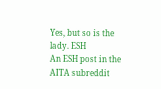Yes, but so is the lady. ESH
An ESH post in the AITA subreddit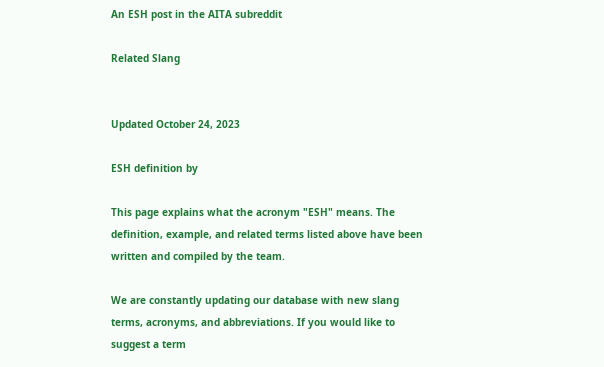An ESH post in the AITA subreddit

Related Slang


Updated October 24, 2023

ESH definition by

This page explains what the acronym "ESH" means. The definition, example, and related terms listed above have been written and compiled by the team.

We are constantly updating our database with new slang terms, acronyms, and abbreviations. If you would like to suggest a term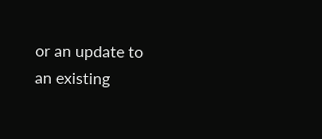or an update to an existing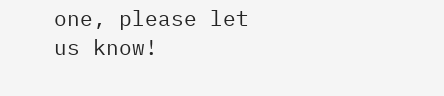one, please let us know!